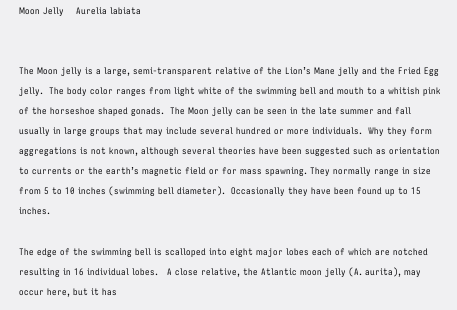Moon Jelly    Aurelia labiata


The Moon jelly is a large, semi-transparent relative of the Lion’s Mane jelly and the Fried Egg jelly.  The body color ranges from light white of the swimming bell and mouth to a whitish pink of the horseshoe shaped gonads.  The Moon jelly can be seen in the late summer and fall usually in large groups that may include several hundred or more individuals.  Why they form aggregations is not known, although several theories have been suggested such as orientation to currents or the earth’s magnetic field or for mass spawning. They normally range in size from 5 to 10 inches (swimming bell diameter).  Occasionally they have been found up to 15 inches.

The edge of the swimming bell is scalloped into eight major lobes each of which are notched resulting in 16 individual lobes.   A close relative, the Atlantic moon jelly (A. aurita), may occur here, but it has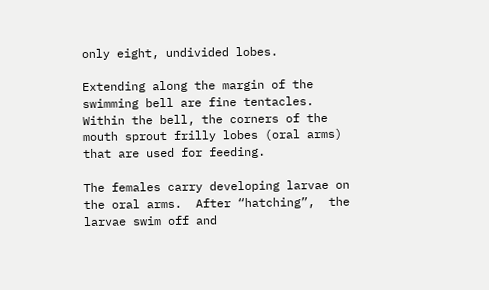only eight, undivided lobes.

Extending along the margin of the swimming bell are fine tentacles.  Within the bell, the corners of the mouth sprout frilly lobes (oral arms) that are used for feeding.

The females carry developing larvae on the oral arms.  After “hatching”,  the larvae swim off and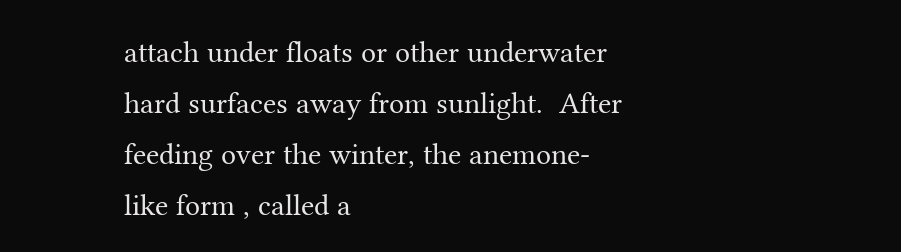attach under floats or other underwater hard surfaces away from sunlight.  After feeding over the winter, the anemone-like form , called a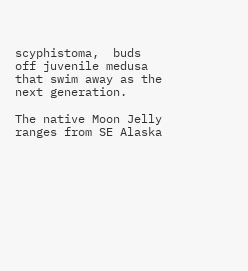scyphistoma,  buds off juvenile medusa that swim away as the next generation.

The native Moon Jelly ranges from SE Alaska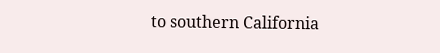to southern California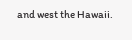and west the Hawaii.